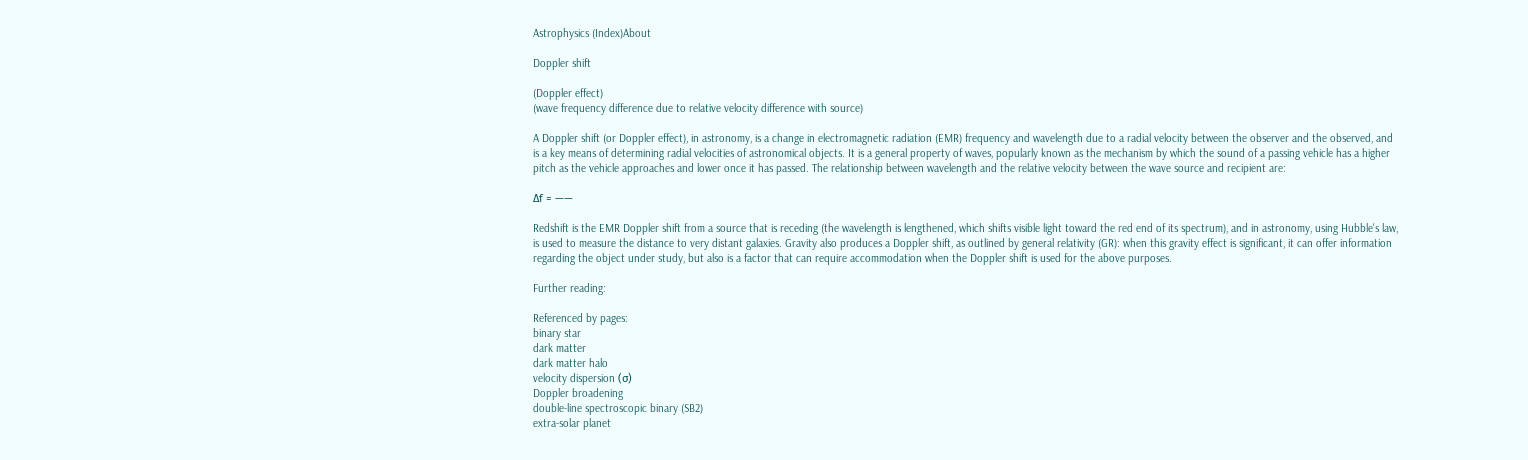Astrophysics (Index)About

Doppler shift

(Doppler effect)
(wave frequency difference due to relative velocity difference with source)

A Doppler shift (or Doppler effect), in astronomy, is a change in electromagnetic radiation (EMR) frequency and wavelength due to a radial velocity between the observer and the observed, and is a key means of determining radial velocities of astronomical objects. It is a general property of waves, popularly known as the mechanism by which the sound of a passing vehicle has a higher pitch as the vehicle approaches and lower once it has passed. The relationship between wavelength and the relative velocity between the wave source and recipient are:

Δf = ——

Redshift is the EMR Doppler shift from a source that is receding (the wavelength is lengthened, which shifts visible light toward the red end of its spectrum), and in astronomy, using Hubble's law, is used to measure the distance to very distant galaxies. Gravity also produces a Doppler shift, as outlined by general relativity (GR): when this gravity effect is significant, it can offer information regarding the object under study, but also is a factor that can require accommodation when the Doppler shift is used for the above purposes.

Further reading:

Referenced by pages:
binary star
dark matter
dark matter halo
velocity dispersion (σ)
Doppler broadening
double-line spectroscopic binary (SB2)
extra-solar planet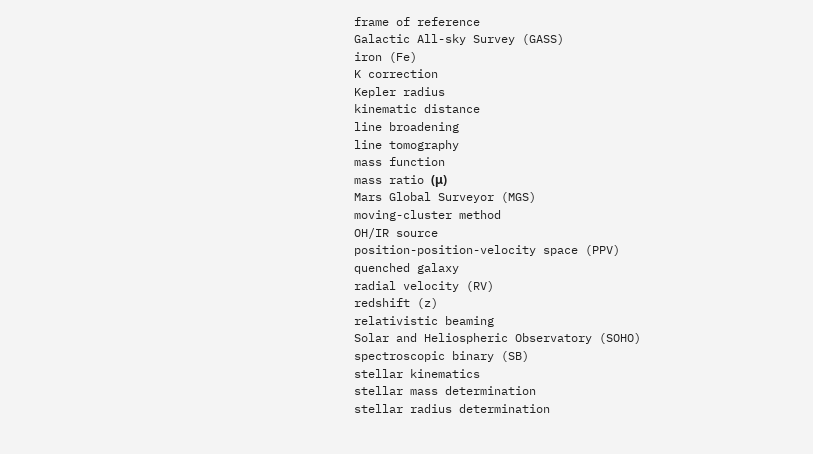frame of reference
Galactic All-sky Survey (GASS)
iron (Fe)
K correction
Kepler radius
kinematic distance
line broadening
line tomography
mass function
mass ratio (μ)
Mars Global Surveyor (MGS)
moving-cluster method
OH/IR source
position-position-velocity space (PPV)
quenched galaxy
radial velocity (RV)
redshift (z)
relativistic beaming
Solar and Heliospheric Observatory (SOHO)
spectroscopic binary (SB)
stellar kinematics
stellar mass determination
stellar radius determination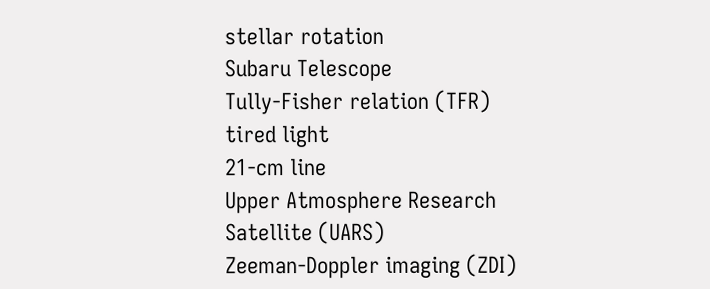stellar rotation
Subaru Telescope
Tully-Fisher relation (TFR)
tired light
21-cm line
Upper Atmosphere Research Satellite (UARS)
Zeeman-Doppler imaging (ZDI)